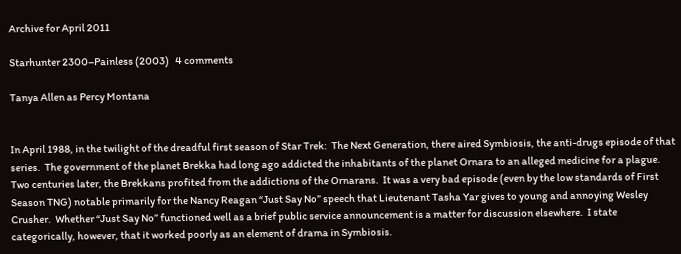Archive for April 2011

Starhunter 2300–Painless (2003)   4 comments

Tanya Allen as Percy Montana


In April 1988, in the twilight of the dreadful first season of Star Trek:  The Next Generation, there aired Symbiosis, the anti-drugs episode of that series.  The government of the planet Brekka had long ago addicted the inhabitants of the planet Ornara to an alleged medicine for a plague.  Two centuries later, the Brekkans profited from the addictions of the Ornarans.  It was a very bad episode (even by the low standards of First Season TNG) notable primarily for the Nancy Reagan “Just Say No” speech that Lieutenant Tasha Yar gives to young and annoying Wesley Crusher.  Whether “Just Say No” functioned well as a brief public service announcement is a matter for discussion elsewhere.  I state categorically, however, that it worked poorly as an element of drama in Symbiosis.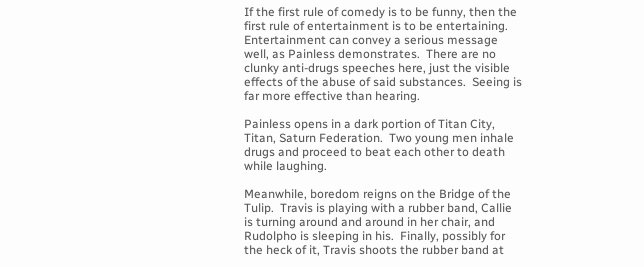If the first rule of comedy is to be funny, then the first rule of entertainment is to be entertaining.  Entertainment can convey a serious message well, as Painless demonstrates.  There are no clunky anti-drugs speeches here, just the visible effects of the abuse of said substances.  Seeing is far more effective than hearing.

Painless opens in a dark portion of Titan City, Titan, Saturn Federation.  Two young men inhale drugs and proceed to beat each other to death while laughing.

Meanwhile, boredom reigns on the Bridge of the Tulip.  Travis is playing with a rubber band, Callie is turning around and around in her chair, and Rudolpho is sleeping in his.  Finally, possibly for the heck of it, Travis shoots the rubber band at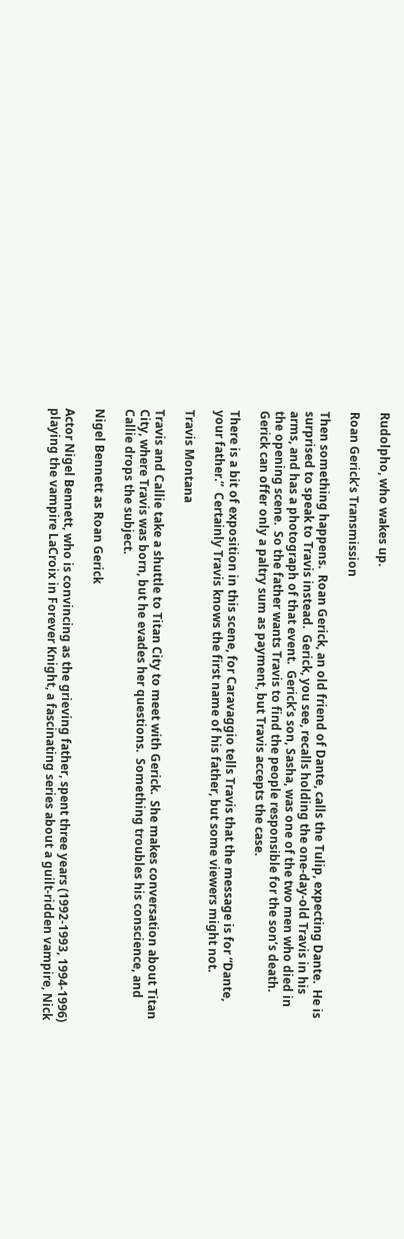Rudolpho, who wakes up.

Roan Gerick’s Transmission

Then something happens.  Roan Gerick, an old friend of Dante, calls the Tulip, expecting Dante.  He is surprised to speak to Travis instead.  Gerick, you see, recalls holding the one-day-old Travis in his arms, and has a photograph of that event.  Gerick’s son, Sasha, was one of the two men who died in the opening scene.  So the father wants Travis to find the people responsible for the son’s death.  Gerick can offer only a paltry sum as payment, but Travis accepts the case.

There is a bit of exposition in this scene, for Caravaggio tells Travis that the message is for “Dante, your father.”  Certainly Travis knows the first name of his father, but some viewers might not.

Travis Montana

Travis and Callie take a shuttle to Titan City to meet with Gerick.  She makes conversation about Titan City, where Travis was born, but he evades her questions.  Something troubles his conscience, and Callie drops the subject.

Nigel Bennett as Roan Gerick

Actor Nigel Bennett, who is convincing as the grieving father, spent three years (1992-1993, 1994-1996) playing the vampire LaCroix in Forever Knight, a fascinating series about a guilt-ridden vampire, Nick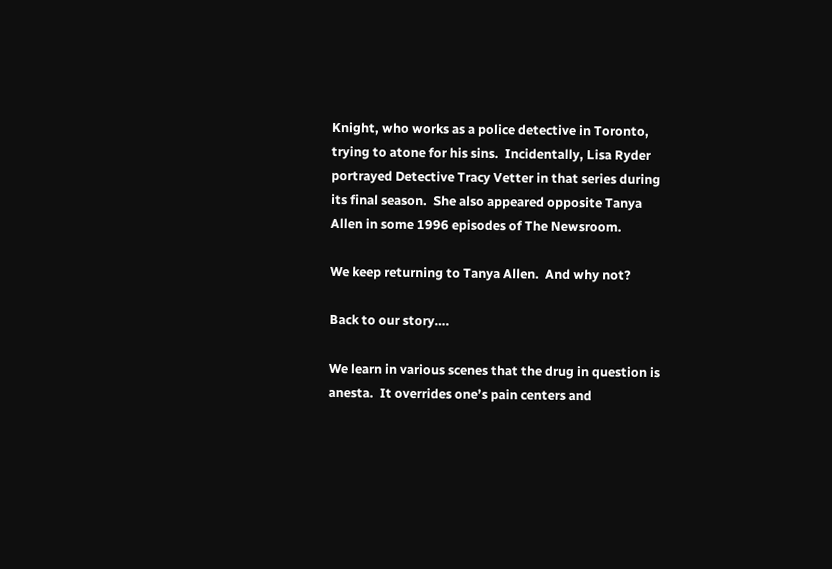Knight, who works as a police detective in Toronto, trying to atone for his sins.  Incidentally, Lisa Ryder portrayed Detective Tracy Vetter in that series during its final season.  She also appeared opposite Tanya Allen in some 1996 episodes of The Newsroom.

We keep returning to Tanya Allen.  And why not?

Back to our story….

We learn in various scenes that the drug in question is anesta.  It overrides one’s pain centers and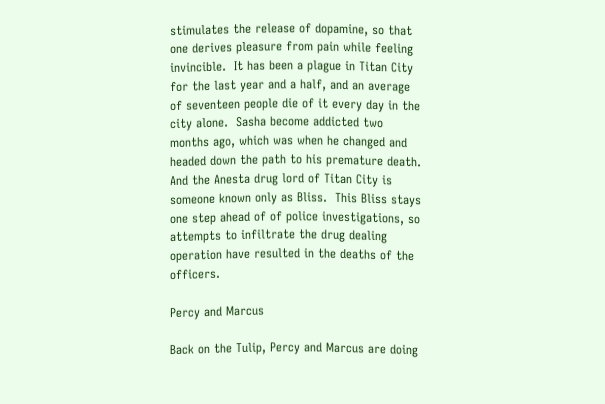stimulates the release of dopamine, so that one derives pleasure from pain while feeling invincible.  It has been a plague in Titan City for the last year and a half, and an average of seventeen people die of it every day in the city alone.  Sasha become addicted two months ago, which was when he changed and headed down the path to his premature death.  And the Anesta drug lord of Titan City is someone known only as Bliss.  This Bliss stays one step ahead of of police investigations, so attempts to infiltrate the drug dealing operation have resulted in the deaths of the officers.

Percy and Marcus

Back on the Tulip, Percy and Marcus are doing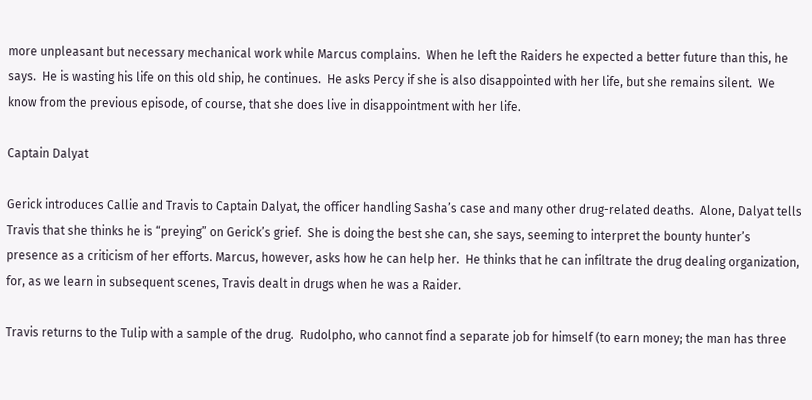more unpleasant but necessary mechanical work while Marcus complains.  When he left the Raiders he expected a better future than this, he says.  He is wasting his life on this old ship, he continues.  He asks Percy if she is also disappointed with her life, but she remains silent.  We know from the previous episode, of course, that she does live in disappointment with her life.

Captain Dalyat

Gerick introduces Callie and Travis to Captain Dalyat, the officer handling Sasha’s case and many other drug-related deaths.  Alone, Dalyat tells Travis that she thinks he is “preying” on Gerick’s grief.  She is doing the best she can, she says, seeming to interpret the bounty hunter’s presence as a criticism of her efforts. Marcus, however, asks how he can help her.  He thinks that he can infiltrate the drug dealing organization, for, as we learn in subsequent scenes, Travis dealt in drugs when he was a Raider.

Travis returns to the Tulip with a sample of the drug.  Rudolpho, who cannot find a separate job for himself (to earn money; the man has three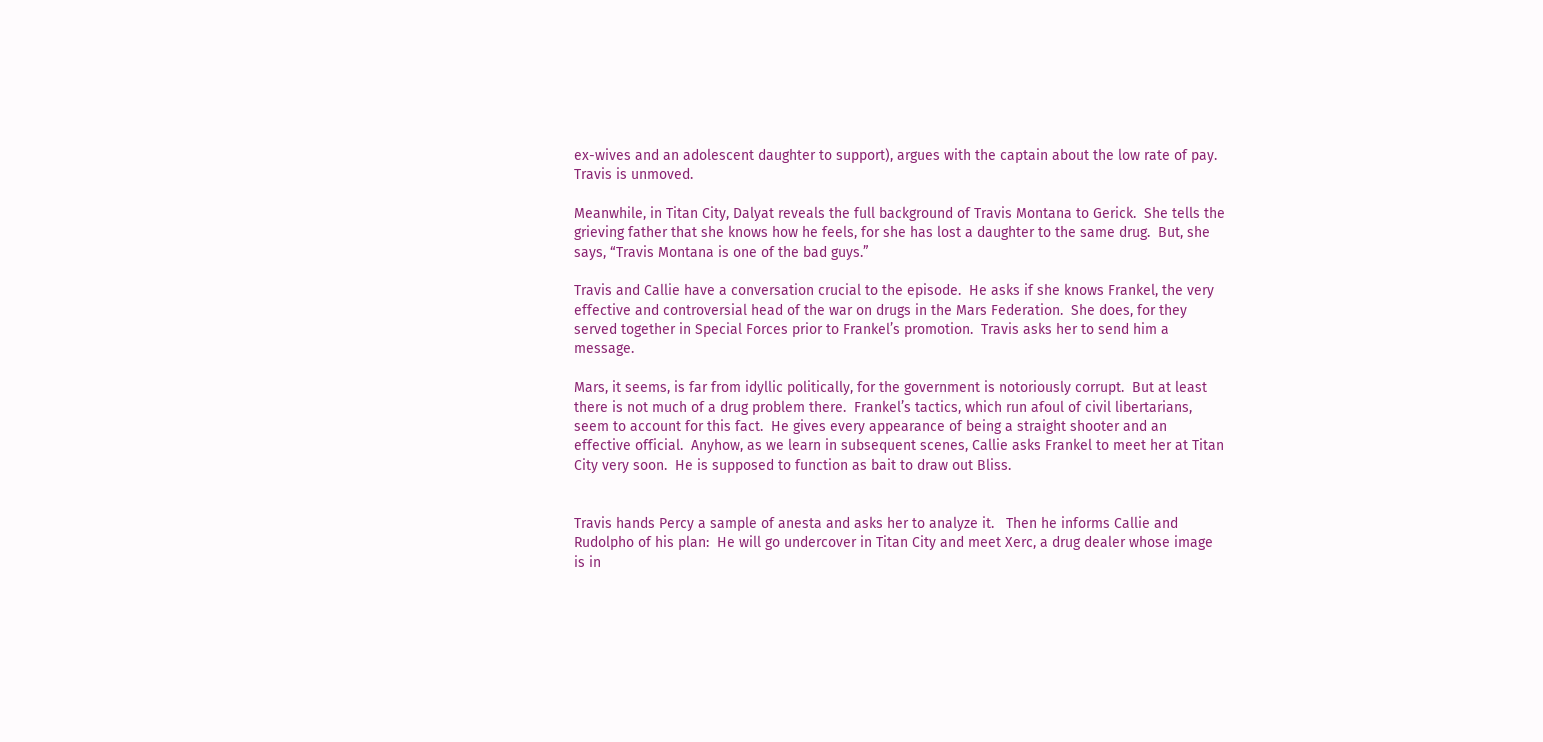ex-wives and an adolescent daughter to support), argues with the captain about the low rate of pay.  Travis is unmoved.

Meanwhile, in Titan City, Dalyat reveals the full background of Travis Montana to Gerick.  She tells the grieving father that she knows how he feels, for she has lost a daughter to the same drug.  But, she says, “Travis Montana is one of the bad guys.”

Travis and Callie have a conversation crucial to the episode.  He asks if she knows Frankel, the very effective and controversial head of the war on drugs in the Mars Federation.  She does, for they served together in Special Forces prior to Frankel’s promotion.  Travis asks her to send him a message.

Mars, it seems, is far from idyllic politically, for the government is notoriously corrupt.  But at least there is not much of a drug problem there.  Frankel’s tactics, which run afoul of civil libertarians, seem to account for this fact.  He gives every appearance of being a straight shooter and an effective official.  Anyhow, as we learn in subsequent scenes, Callie asks Frankel to meet her at Titan City very soon.  He is supposed to function as bait to draw out Bliss.


Travis hands Percy a sample of anesta and asks her to analyze it.   Then he informs Callie and Rudolpho of his plan:  He will go undercover in Titan City and meet Xerc, a drug dealer whose image is in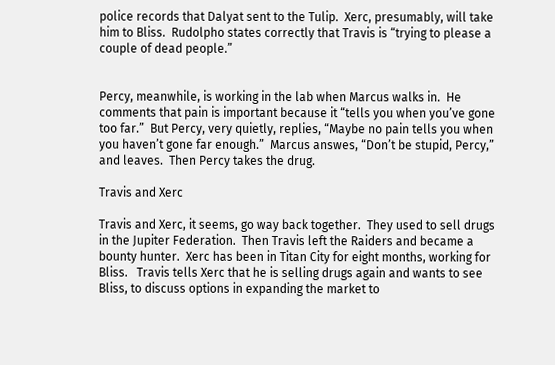police records that Dalyat sent to the Tulip.  Xerc, presumably, will take him to Bliss.  Rudolpho states correctly that Travis is “trying to please a couple of dead people.”


Percy, meanwhile, is working in the lab when Marcus walks in.  He comments that pain is important because it “tells you when you’ve gone too far.”  But Percy, very quietly, replies, “Maybe no pain tells you when you haven’t gone far enough.”  Marcus answes, “Don’t be stupid, Percy,” and leaves.  Then Percy takes the drug.

Travis and Xerc

Travis and Xerc, it seems, go way back together.  They used to sell drugs in the Jupiter Federation.  Then Travis left the Raiders and became a bounty hunter.  Xerc has been in Titan City for eight months, working for Bliss.   Travis tells Xerc that he is selling drugs again and wants to see Bliss, to discuss options in expanding the market to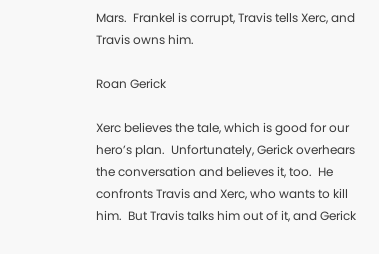Mars.  Frankel is corrupt, Travis tells Xerc, and Travis owns him.

Roan Gerick

Xerc believes the tale, which is good for our hero’s plan.  Unfortunately, Gerick overhears the conversation and believes it, too.  He confronts Travis and Xerc, who wants to kill him.  But Travis talks him out of it, and Gerick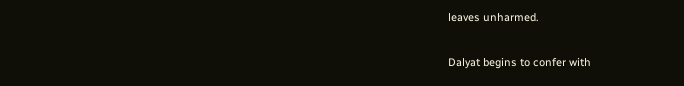leaves unharmed.

Dalyat begins to confer with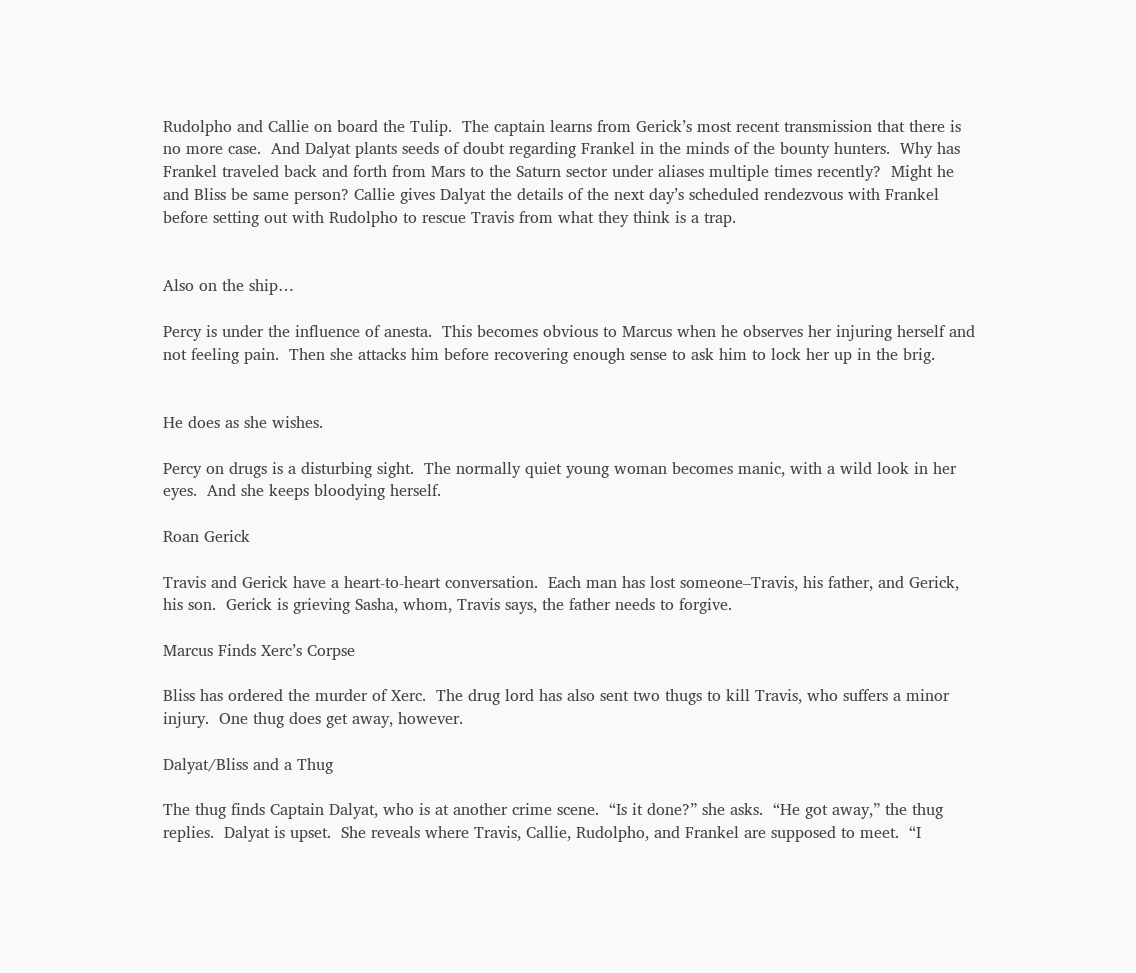Rudolpho and Callie on board the Tulip.  The captain learns from Gerick’s most recent transmission that there is no more case.  And Dalyat plants seeds of doubt regarding Frankel in the minds of the bounty hunters.  Why has Frankel traveled back and forth from Mars to the Saturn sector under aliases multiple times recently?  Might he and Bliss be same person? Callie gives Dalyat the details of the next day’s scheduled rendezvous with Frankel before setting out with Rudolpho to rescue Travis from what they think is a trap.


Also on the ship…

Percy is under the influence of anesta.  This becomes obvious to Marcus when he observes her injuring herself and not feeling pain.  Then she attacks him before recovering enough sense to ask him to lock her up in the brig.


He does as she wishes.

Percy on drugs is a disturbing sight.  The normally quiet young woman becomes manic, with a wild look in her eyes.  And she keeps bloodying herself.

Roan Gerick

Travis and Gerick have a heart-to-heart conversation.  Each man has lost someone–Travis, his father, and Gerick, his son.  Gerick is grieving Sasha, whom, Travis says, the father needs to forgive.

Marcus Finds Xerc’s Corpse

Bliss has ordered the murder of Xerc.  The drug lord has also sent two thugs to kill Travis, who suffers a minor injury.  One thug does get away, however.

Dalyat/Bliss and a Thug

The thug finds Captain Dalyat, who is at another crime scene.  “Is it done?” she asks.  “He got away,” the thug replies.  Dalyat is upset.  She reveals where Travis, Callie, Rudolpho, and Frankel are supposed to meet.  “I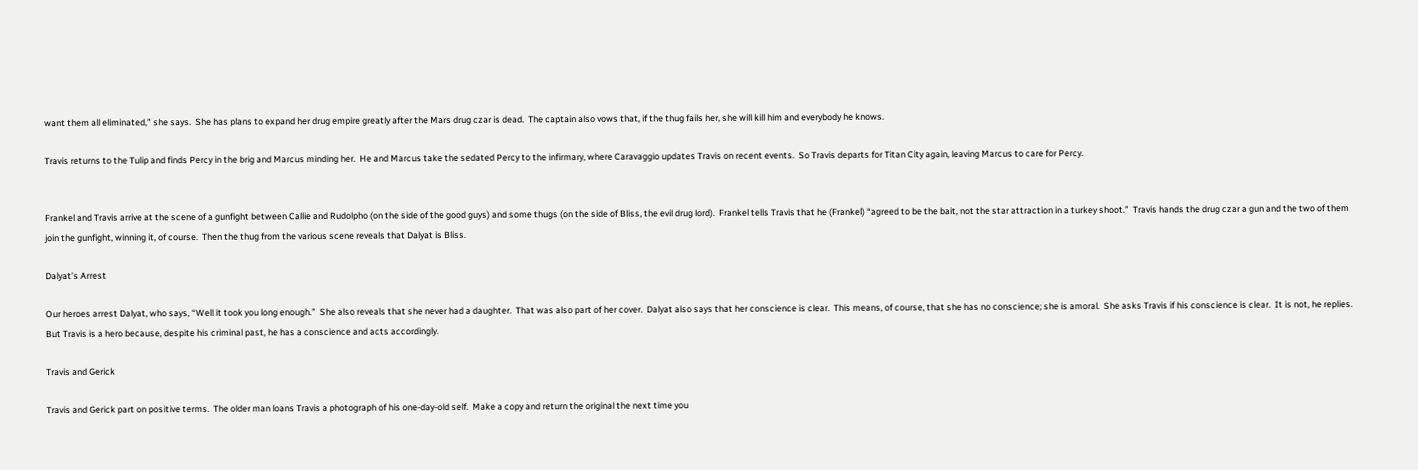want them all eliminated,” she says.  She has plans to expand her drug empire greatly after the Mars drug czar is dead.  The captain also vows that, if the thug fails her, she will kill him and everybody he knows.

Travis returns to the Tulip and finds Percy in the brig and Marcus minding her.  He and Marcus take the sedated Percy to the infirmary, where Caravaggio updates Travis on recent events.  So Travis departs for Titan City again, leaving Marcus to care for Percy.


Frankel and Travis arrive at the scene of a gunfight between Callie and Rudolpho (on the side of the good guys) and some thugs (on the side of Bliss, the evil drug lord).  Frankel tells Travis that he (Frankel) “agreed to be the bait, not the star attraction in a turkey shoot.”  Travis hands the drug czar a gun and the two of them join the gunfight, winning it, of course.  Then the thug from the various scene reveals that Dalyat is Bliss.

Dalyat’s Arrest

Our heroes arrest Dalyat, who says, “Well it took you long enough.”  She also reveals that she never had a daughter.  That was also part of her cover.  Dalyat also says that her conscience is clear.  This means, of course, that she has no conscience; she is amoral.  She asks Travis if his conscience is clear.  It is not, he replies.  But Travis is a hero because, despite his criminal past, he has a conscience and acts accordingly.

Travis and Gerick

Travis and Gerick part on positive terms.  The older man loans Travis a photograph of his one-day-old self.  Make a copy and return the original the next time you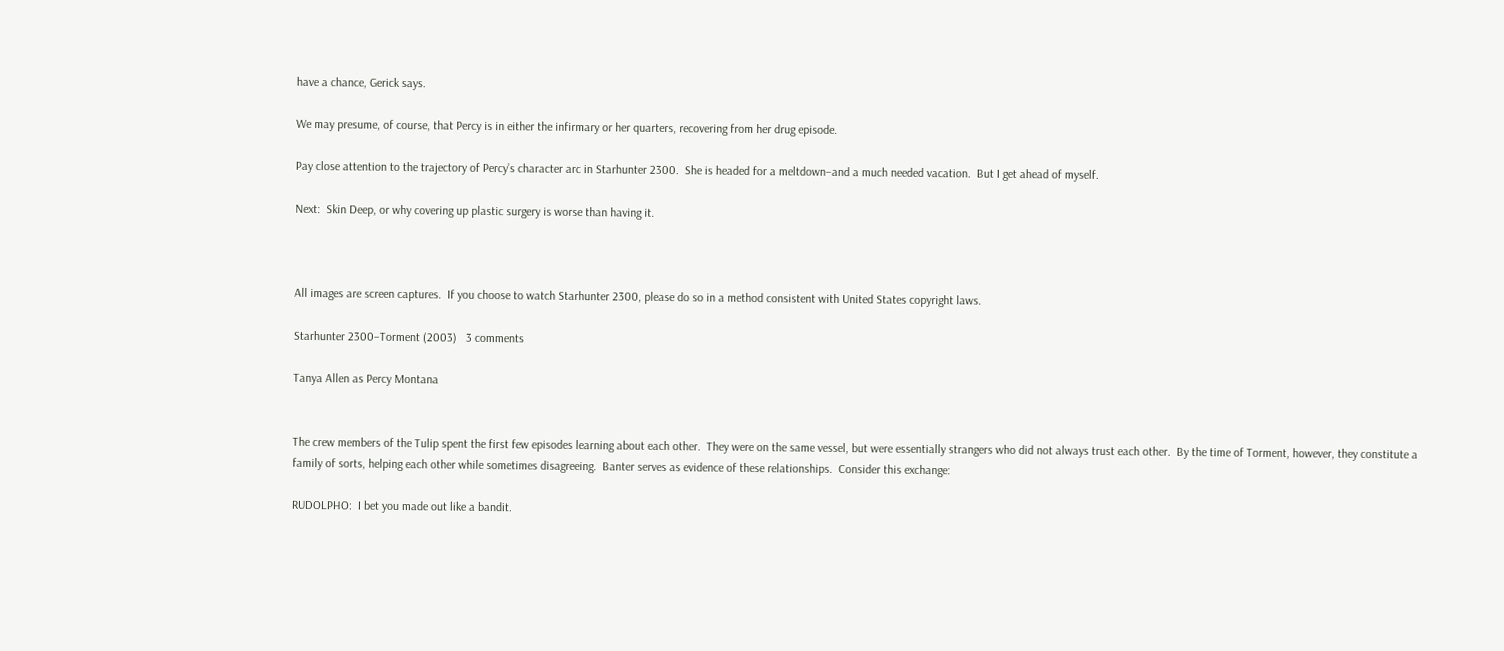have a chance, Gerick says.

We may presume, of course, that Percy is in either the infirmary or her quarters, recovering from her drug episode.

Pay close attention to the trajectory of Percy’s character arc in Starhunter 2300.  She is headed for a meltdown–and a much needed vacation.  But I get ahead of myself.

Next:  Skin Deep, or why covering up plastic surgery is worse than having it.



All images are screen captures.  If you choose to watch Starhunter 2300, please do so in a method consistent with United States copyright laws.

Starhunter 2300–Torment (2003)   3 comments

Tanya Allen as Percy Montana


The crew members of the Tulip spent the first few episodes learning about each other.  They were on the same vessel, but were essentially strangers who did not always trust each other.  By the time of Torment, however, they constitute a family of sorts, helping each other while sometimes disagreeing.  Banter serves as evidence of these relationships.  Consider this exchange:

RUDOLPHO:  I bet you made out like a bandit.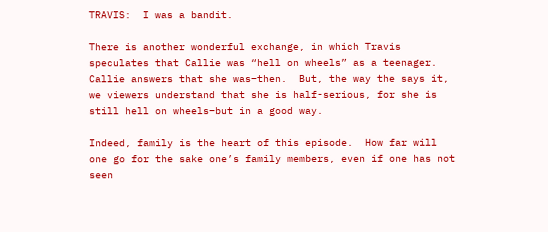TRAVIS:  I was a bandit.

There is another wonderful exchange, in which Travis speculates that Callie was “hell on wheels” as a teenager.  Callie answers that she was–then.  But, the way the says it, we viewers understand that she is half-serious, for she is still hell on wheels–but in a good way.

Indeed, family is the heart of this episode.  How far will one go for the sake one’s family members, even if one has not seen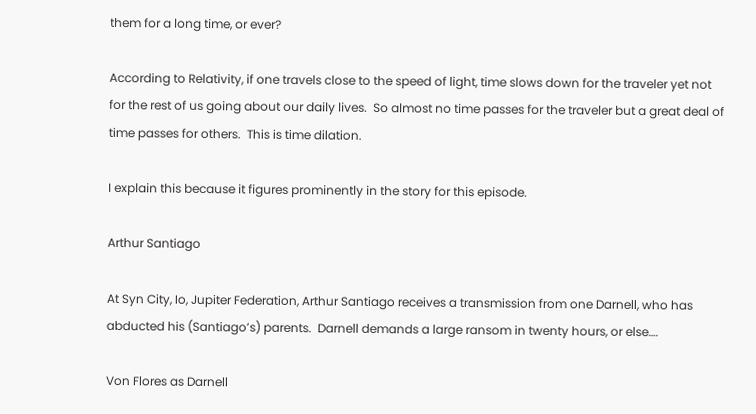them for a long time, or ever?

According to Relativity, if one travels close to the speed of light, time slows down for the traveler yet not for the rest of us going about our daily lives.  So almost no time passes for the traveler but a great deal of time passes for others.  This is time dilation.

I explain this because it figures prominently in the story for this episode.

Arthur Santiago

At Syn City, Io, Jupiter Federation, Arthur Santiago receives a transmission from one Darnell, who has abducted his (Santiago’s) parents.  Darnell demands a large ransom in twenty hours, or else….

Von Flores as Darnell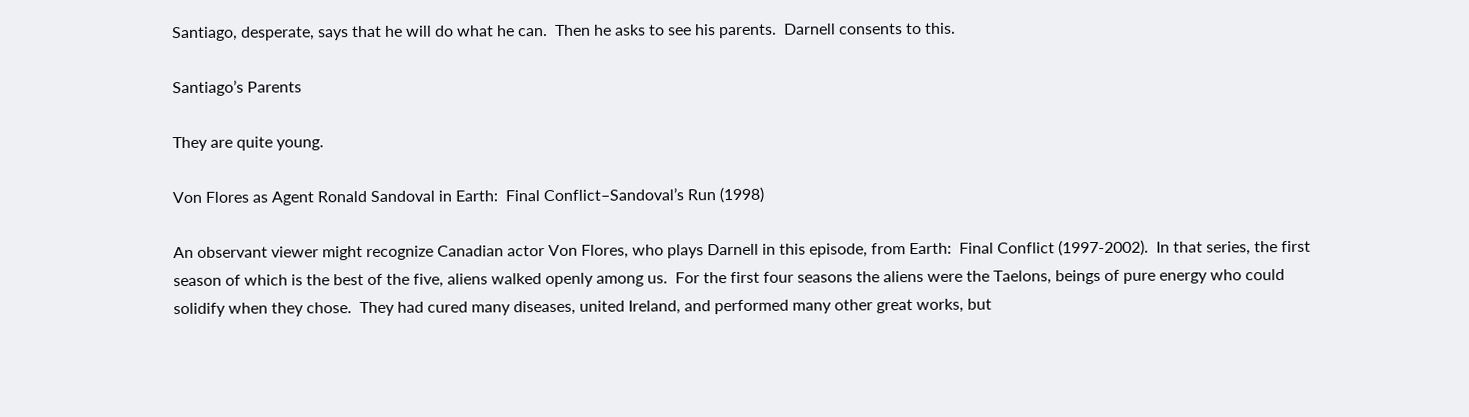Santiago, desperate, says that he will do what he can.  Then he asks to see his parents.  Darnell consents to this.

Santiago’s Parents

They are quite young.

Von Flores as Agent Ronald Sandoval in Earth:  Final Conflict–Sandoval’s Run (1998)

An observant viewer might recognize Canadian actor Von Flores, who plays Darnell in this episode, from Earth:  Final Conflict (1997-2002).  In that series, the first season of which is the best of the five, aliens walked openly among us.  For the first four seasons the aliens were the Taelons, beings of pure energy who could solidify when they chose.  They had cured many diseases, united Ireland, and performed many other great works, but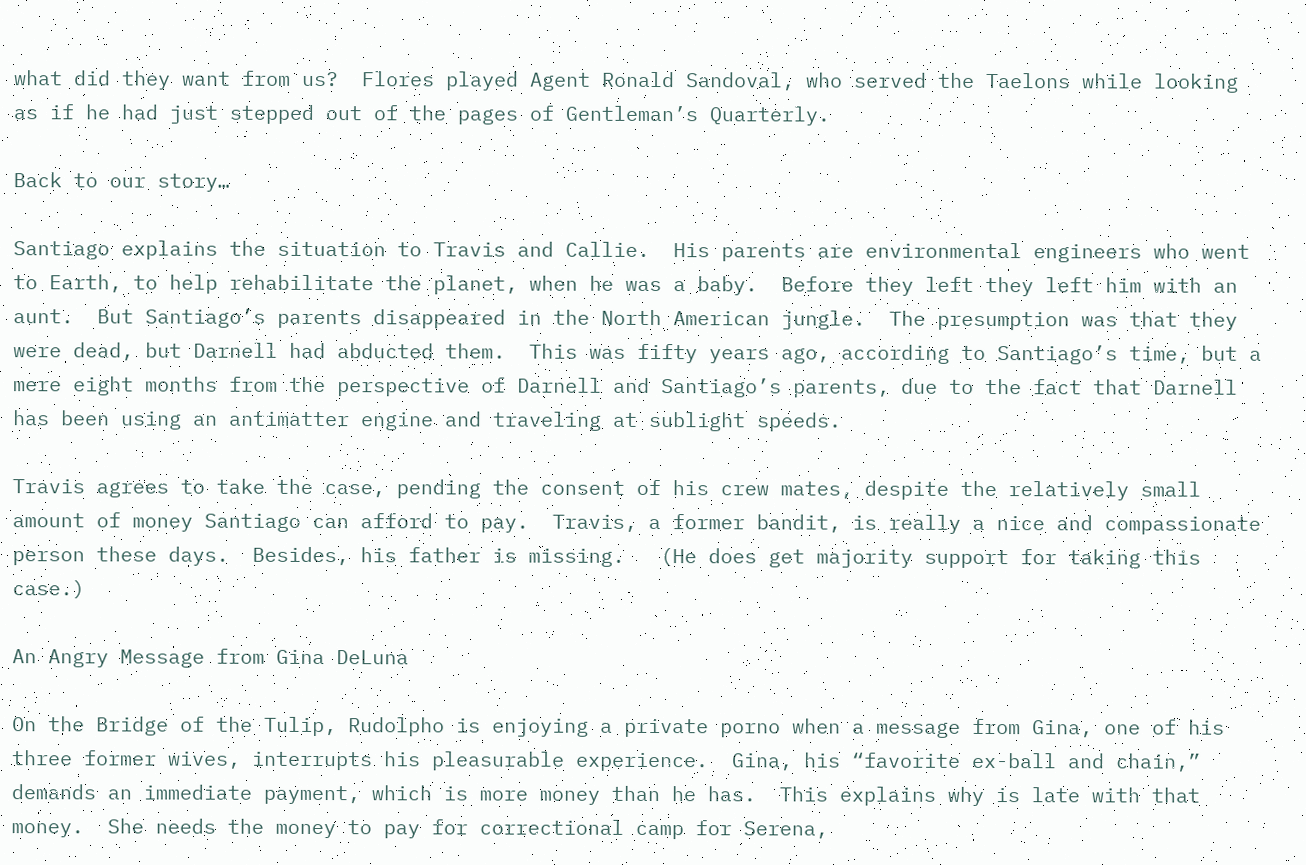what did they want from us?  Flores played Agent Ronald Sandoval, who served the Taelons while looking as if he had just stepped out of the pages of Gentleman’s Quarterly.

Back to our story…

Santiago explains the situation to Travis and Callie.  His parents are environmental engineers who went to Earth, to help rehabilitate the planet, when he was a baby.  Before they left they left him with an aunt.  But Santiago’s parents disappeared in the North American jungle.  The presumption was that they were dead, but Darnell had abducted them.  This was fifty years ago, according to Santiago’s time, but a mere eight months from the perspective of Darnell and Santiago’s parents, due to the fact that Darnell has been using an antimatter engine and traveling at sublight speeds.

Travis agrees to take the case, pending the consent of his crew mates, despite the relatively small amount of money Santiago can afford to pay.  Travis, a former bandit, is really a nice and compassionate person these days.  Besides, his father is missing.   (He does get majority support for taking this case.)

An Angry Message from Gina DeLuna

On the Bridge of the Tulip, Rudolpho is enjoying a private porno when a message from Gina, one of his three former wives, interrupts his pleasurable experience.  Gina, his “favorite ex-ball and chain,” demands an immediate payment, which is more money than he has.  This explains why is late with that money.  She needs the money to pay for correctional camp for Serena,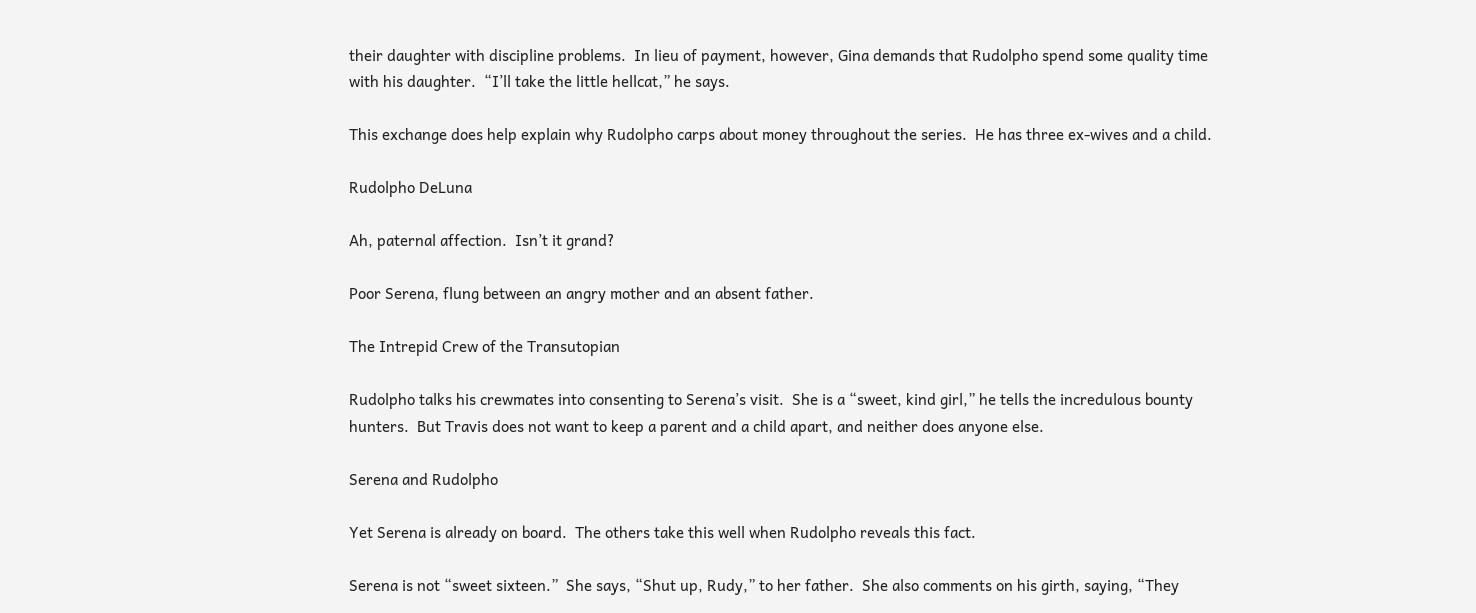their daughter with discipline problems.  In lieu of payment, however, Gina demands that Rudolpho spend some quality time with his daughter.  “I’ll take the little hellcat,” he says.

This exchange does help explain why Rudolpho carps about money throughout the series.  He has three ex-wives and a child.

Rudolpho DeLuna

Ah, paternal affection.  Isn’t it grand?

Poor Serena, flung between an angry mother and an absent father.

The Intrepid Crew of the Transutopian

Rudolpho talks his crewmates into consenting to Serena’s visit.  She is a “sweet, kind girl,” he tells the incredulous bounty hunters.  But Travis does not want to keep a parent and a child apart, and neither does anyone else.

Serena and Rudolpho

Yet Serena is already on board.  The others take this well when Rudolpho reveals this fact.

Serena is not “sweet sixteen.”  She says, “Shut up, Rudy,” to her father.  She also comments on his girth, saying, “They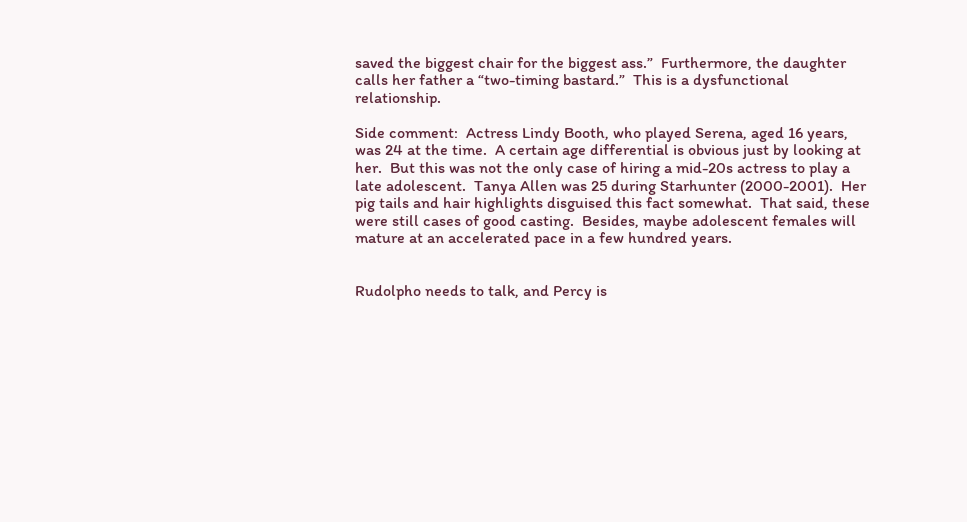saved the biggest chair for the biggest ass.”  Furthermore, the daughter calls her father a “two-timing bastard.”  This is a dysfunctional relationship.

Side comment:  Actress Lindy Booth, who played Serena, aged 16 years, was 24 at the time.  A certain age differential is obvious just by looking at her.  But this was not the only case of hiring a mid-20s actress to play a late adolescent.  Tanya Allen was 25 during Starhunter (2000-2001).  Her pig tails and hair highlights disguised this fact somewhat.  That said, these were still cases of good casting.  Besides, maybe adolescent females will mature at an accelerated pace in a few hundred years.


Rudolpho needs to talk, and Percy is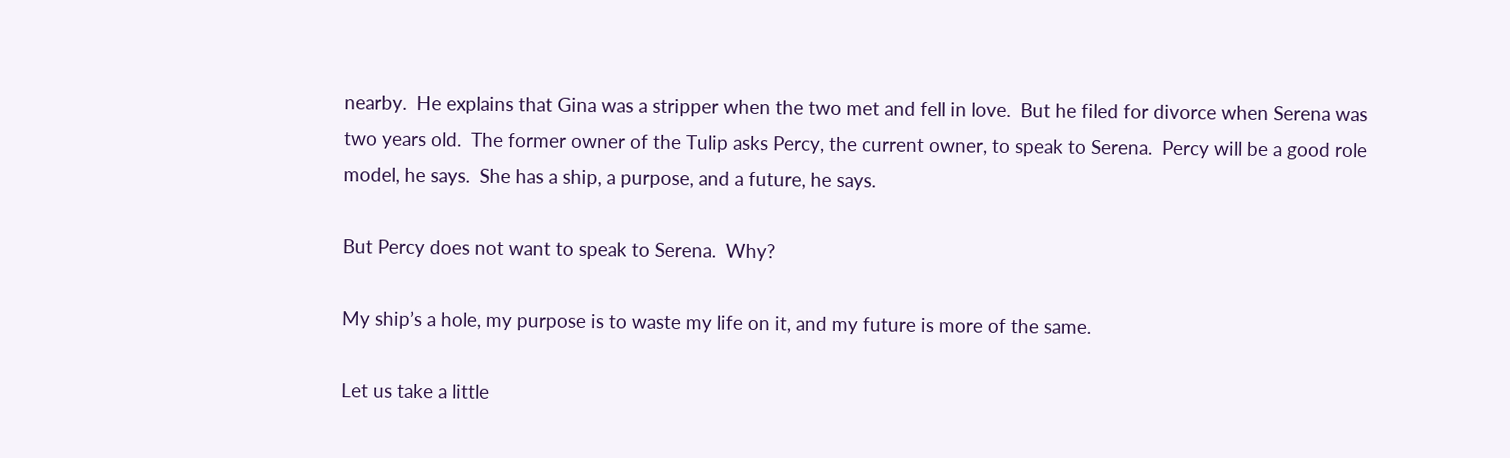nearby.  He explains that Gina was a stripper when the two met and fell in love.  But he filed for divorce when Serena was two years old.  The former owner of the Tulip asks Percy, the current owner, to speak to Serena.  Percy will be a good role model, he says.  She has a ship, a purpose, and a future, he says.

But Percy does not want to speak to Serena.  Why?

My ship’s a hole, my purpose is to waste my life on it, and my future is more of the same.

Let us take a little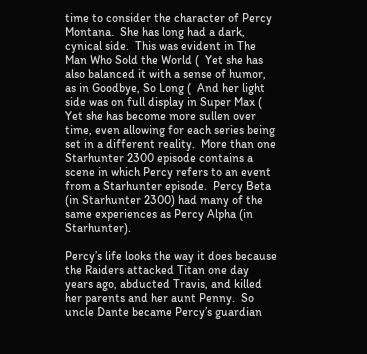time to consider the character of Percy Montana.  She has long had a dark, cynical side.  This was evident in The Man Who Sold the World (  Yet she has also balanced it with a sense of humor, as in Goodbye, So Long (  And her light side was on full display in Super Max (  Yet she has become more sullen over time, even allowing for each series being set in a different reality.  More than one Starhunter 2300 episode contains a scene in which Percy refers to an event from a Starhunter episode.  Percy Beta (in Starhunter 2300) had many of the same experiences as Percy Alpha (in Starhunter).

Percy’s life looks the way it does because the Raiders attacked Titan one day years ago, abducted Travis, and killed her parents and her aunt Penny.  So uncle Dante became Percy’s guardian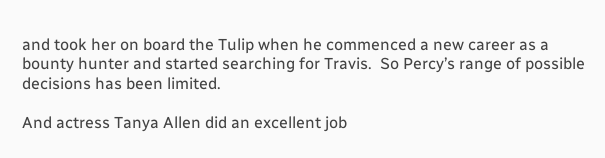and took her on board the Tulip when he commenced a new career as a bounty hunter and started searching for Travis.  So Percy’s range of possible decisions has been limited.

And actress Tanya Allen did an excellent job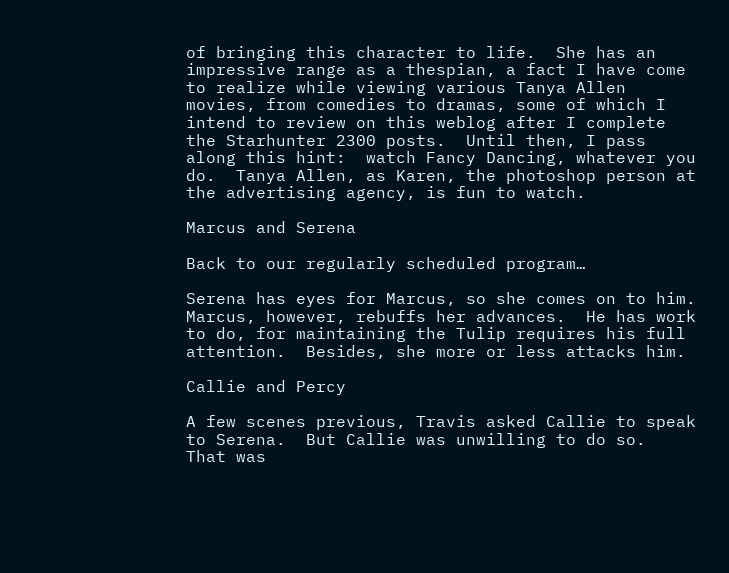of bringing this character to life.  She has an impressive range as a thespian, a fact I have come to realize while viewing various Tanya Allen movies, from comedies to dramas, some of which I intend to review on this weblog after I complete the Starhunter 2300 posts.  Until then, I pass along this hint:  watch Fancy Dancing, whatever you do.  Tanya Allen, as Karen, the photoshop person at the advertising agency, is fun to watch.

Marcus and Serena

Back to our regularly scheduled program…

Serena has eyes for Marcus, so she comes on to him.  Marcus, however, rebuffs her advances.  He has work to do, for maintaining the Tulip requires his full attention.  Besides, she more or less attacks him.

Callie and Percy

A few scenes previous, Travis asked Callie to speak to Serena.  But Callie was unwilling to do so.  That was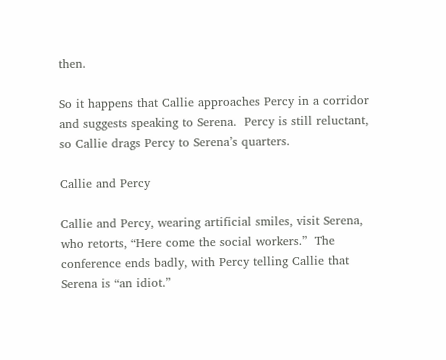then.

So it happens that Callie approaches Percy in a corridor and suggests speaking to Serena.  Percy is still reluctant, so Callie drags Percy to Serena’s quarters.

Callie and Percy

Callie and Percy, wearing artificial smiles, visit Serena, who retorts, “Here come the social workers.”  The conference ends badly, with Percy telling Callie that Serena is “an idiot.”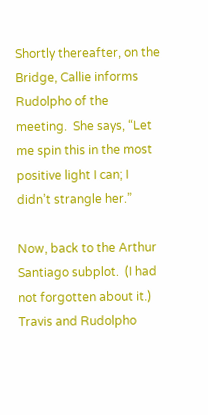Shortly thereafter, on the Bridge, Callie informs Rudolpho of the meeting.  She says, “Let me spin this in the most positive light I can; I didn’t strangle her.”

Now, back to the Arthur Santiago subplot.  (I had not forgotten about it.)  Travis and Rudolpho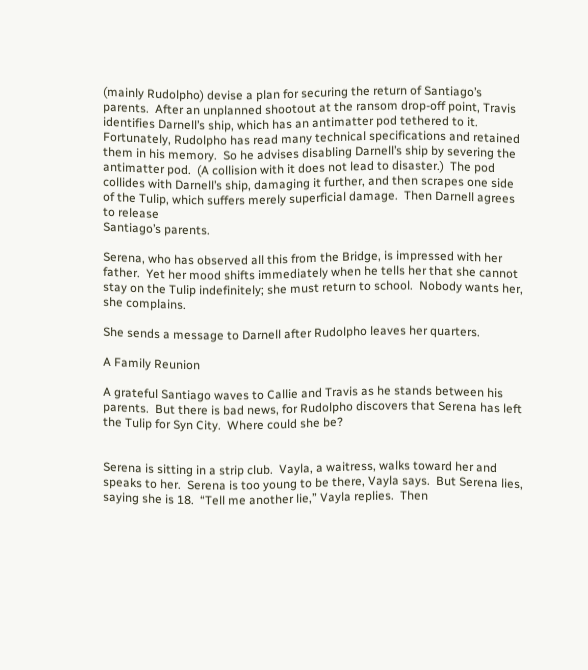(mainly Rudolpho) devise a plan for securing the return of Santiago’s parents.  After an unplanned shootout at the ransom drop-off point, Travis identifies Darnell’s ship, which has an antimatter pod tethered to it.  Fortunately, Rudolpho has read many technical specifications and retained them in his memory.  So he advises disabling Darnell’s ship by severing the antimatter pod.  (A collision with it does not lead to disaster.)  The pod collides with Darnell’s ship, damaging it further, and then scrapes one side of the Tulip, which suffers merely superficial damage.  Then Darnell agrees to release
Santiago’s parents.

Serena, who has observed all this from the Bridge, is impressed with her father.  Yet her mood shifts immediately when he tells her that she cannot stay on the Tulip indefinitely; she must return to school.  Nobody wants her, she complains.

She sends a message to Darnell after Rudolpho leaves her quarters.

A Family Reunion

A grateful Santiago waves to Callie and Travis as he stands between his parents.  But there is bad news, for Rudolpho discovers that Serena has left the Tulip for Syn City.  Where could she be?


Serena is sitting in a strip club.  Vayla, a waitress, walks toward her and speaks to her.  Serena is too young to be there, Vayla says.  But Serena lies, saying she is 18.  “Tell me another lie,” Vayla replies.  Then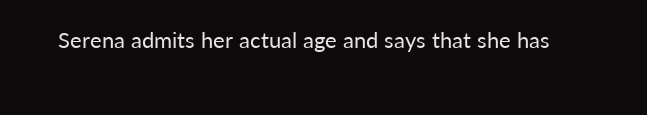Serena admits her actual age and says that she has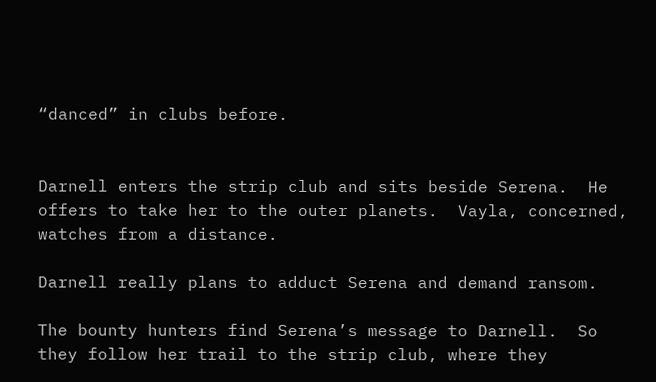“danced” in clubs before.


Darnell enters the strip club and sits beside Serena.  He offers to take her to the outer planets.  Vayla, concerned, watches from a distance.

Darnell really plans to adduct Serena and demand ransom.

The bounty hunters find Serena’s message to Darnell.  So they follow her trail to the strip club, where they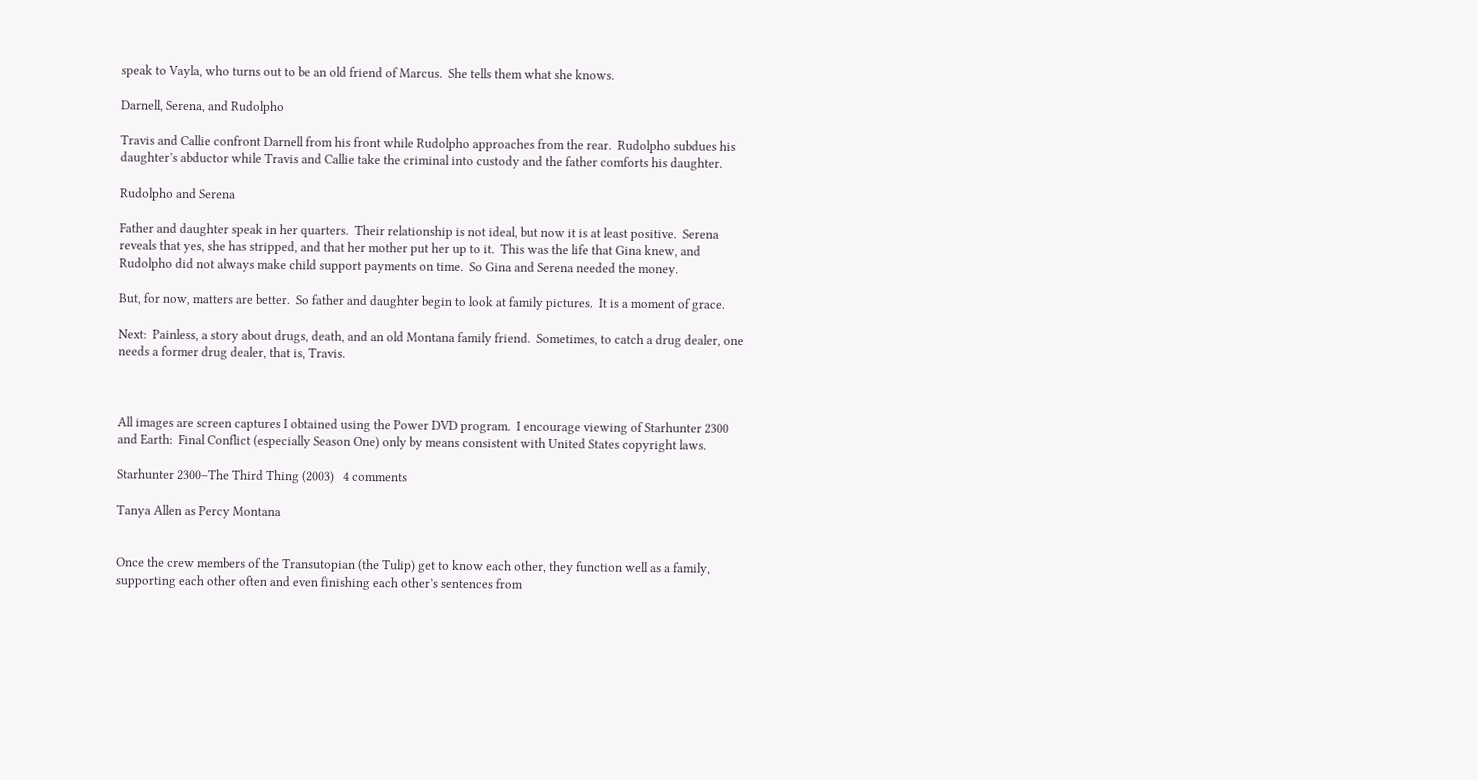speak to Vayla, who turns out to be an old friend of Marcus.  She tells them what she knows.

Darnell, Serena, and Rudolpho

Travis and Callie confront Darnell from his front while Rudolpho approaches from the rear.  Rudolpho subdues his daughter’s abductor while Travis and Callie take the criminal into custody and the father comforts his daughter.

Rudolpho and Serena

Father and daughter speak in her quarters.  Their relationship is not ideal, but now it is at least positive.  Serena reveals that yes, she has stripped, and that her mother put her up to it.  This was the life that Gina knew, and Rudolpho did not always make child support payments on time.  So Gina and Serena needed the money.

But, for now, matters are better.  So father and daughter begin to look at family pictures.  It is a moment of grace.

Next:  Painless, a story about drugs, death, and an old Montana family friend.  Sometimes, to catch a drug dealer, one needs a former drug dealer, that is, Travis.



All images are screen captures I obtained using the Power DVD program.  I encourage viewing of Starhunter 2300 and Earth:  Final Conflict (especially Season One) only by means consistent with United States copyright laws.

Starhunter 2300–The Third Thing (2003)   4 comments

Tanya Allen as Percy Montana


Once the crew members of the Transutopian (the Tulip) get to know each other, they function well as a family, supporting each other often and even finishing each other’s sentences from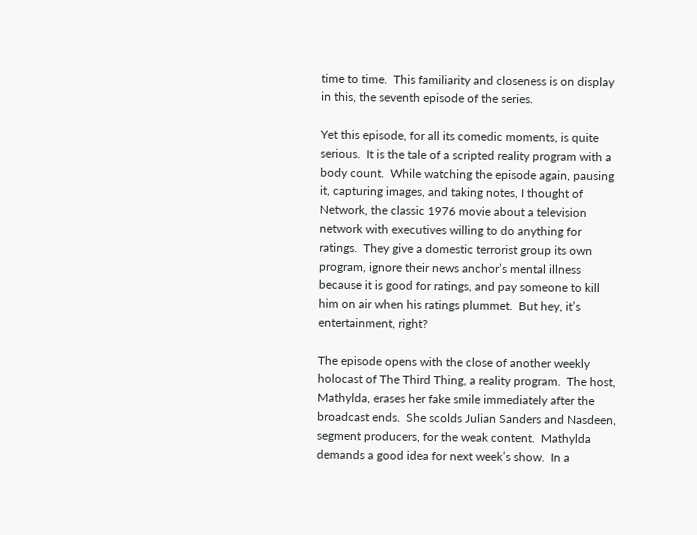time to time.  This familiarity and closeness is on display in this, the seventh episode of the series.

Yet this episode, for all its comedic moments, is quite serious.  It is the tale of a scripted reality program with a body count.  While watching the episode again, pausing it, capturing images, and taking notes, I thought of Network, the classic 1976 movie about a television network with executives willing to do anything for ratings.  They give a domestic terrorist group its own program, ignore their news anchor’s mental illness because it is good for ratings, and pay someone to kill him on air when his ratings plummet.  But hey, it’s entertainment, right?

The episode opens with the close of another weekly holocast of The Third Thing, a reality program.  The host, Mathylda, erases her fake smile immediately after the broadcast ends.  She scolds Julian Sanders and Nasdeen, segment producers, for the weak content.  Mathylda demands a good idea for next week’s show.  In a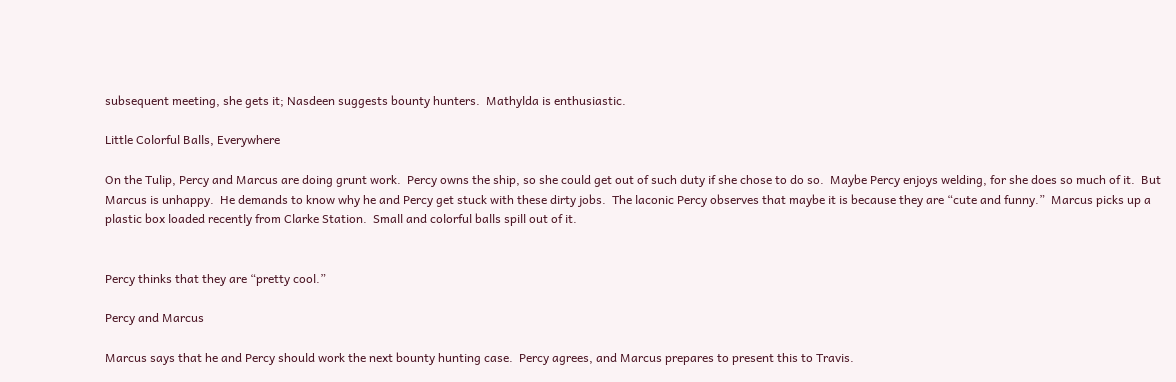subsequent meeting, she gets it; Nasdeen suggests bounty hunters.  Mathylda is enthusiastic.

Little Colorful Balls, Everywhere

On the Tulip, Percy and Marcus are doing grunt work.  Percy owns the ship, so she could get out of such duty if she chose to do so.  Maybe Percy enjoys welding, for she does so much of it.  But Marcus is unhappy.  He demands to know why he and Percy get stuck with these dirty jobs.  The laconic Percy observes that maybe it is because they are “cute and funny.”  Marcus picks up a plastic box loaded recently from Clarke Station.  Small and colorful balls spill out of it.


Percy thinks that they are “pretty cool.”

Percy and Marcus

Marcus says that he and Percy should work the next bounty hunting case.  Percy agrees, and Marcus prepares to present this to Travis.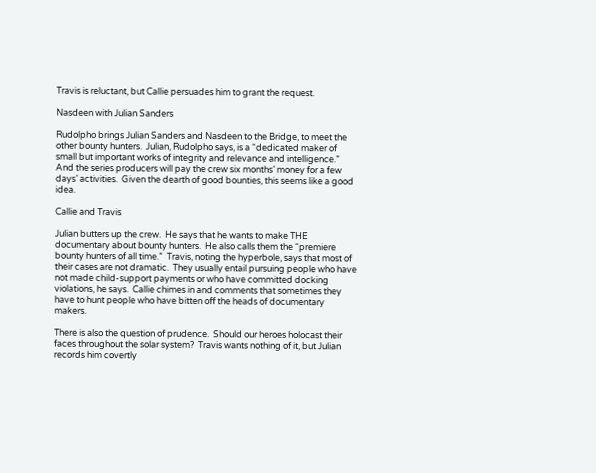Travis is reluctant, but Callie persuades him to grant the request.

Nasdeen with Julian Sanders

Rudolpho brings Julian Sanders and Nasdeen to the Bridge, to meet the other bounty hunters.  Julian, Rudolpho says, is a “dedicated maker of small but important works of integrity and relevance and intelligence.”  And the series producers will pay the crew six months’ money for a few days’ activities.  Given the dearth of good bounties, this seems like a good idea.

Callie and Travis

Julian butters up the crew.  He says that he wants to make THE documentary about bounty hunters.  He also calls them the “premiere bounty hunters of all time.”  Travis, noting the hyperbole, says that most of their cases are not dramatic.  They usually entail pursuing people who have not made child-support payments or who have committed docking violations, he says.  Callie chimes in and comments that sometimes they have to hunt people who have bitten off the heads of documentary makers.

There is also the question of prudence.  Should our heroes holocast their faces throughout the solar system?  Travis wants nothing of it, but Julian records him covertly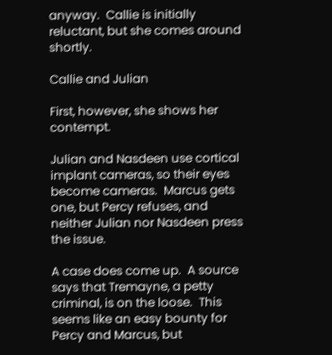anyway.  Callie is initially reluctant, but she comes around shortly.

Callie and Julian

First, however, she shows her contempt.

Julian and Nasdeen use cortical implant cameras, so their eyes become cameras.  Marcus gets one, but Percy refuses, and neither Julian nor Nasdeen press the issue.

A case does come up.  A source says that Tremayne, a petty criminal, is on the loose.  This seems like an easy bounty for Percy and Marcus, but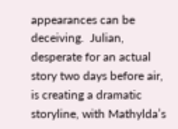appearances can be deceiving.  Julian, desperate for an actual story two days before air, is creating a dramatic storyline, with Mathylda’s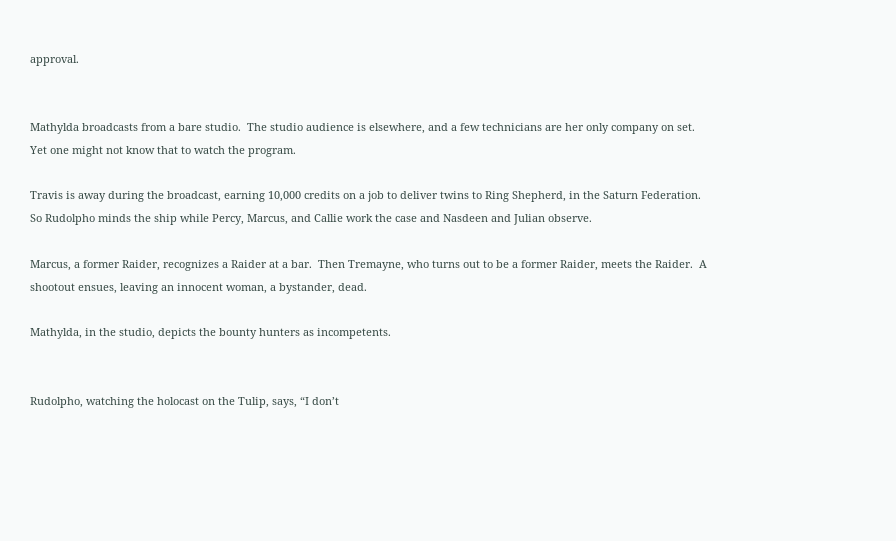approval.


Mathylda broadcasts from a bare studio.  The studio audience is elsewhere, and a few technicians are her only company on set.  Yet one might not know that to watch the program.

Travis is away during the broadcast, earning 10,000 credits on a job to deliver twins to Ring Shepherd, in the Saturn Federation.  So Rudolpho minds the ship while Percy, Marcus, and Callie work the case and Nasdeen and Julian observe.

Marcus, a former Raider, recognizes a Raider at a bar.  Then Tremayne, who turns out to be a former Raider, meets the Raider.  A shootout ensues, leaving an innocent woman, a bystander, dead.

Mathylda, in the studio, depicts the bounty hunters as incompetents.


Rudolpho, watching the holocast on the Tulip, says, “I don’t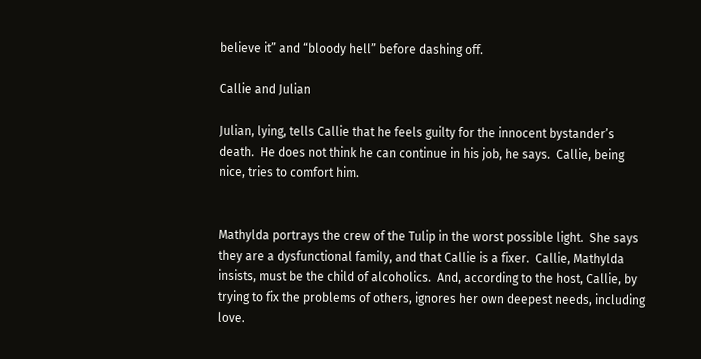believe it” and “bloody hell” before dashing off.

Callie and Julian

Julian, lying, tells Callie that he feels guilty for the innocent bystander’s death.  He does not think he can continue in his job, he says.  Callie, being nice, tries to comfort him.


Mathylda portrays the crew of the Tulip in the worst possible light.  She says they are a dysfunctional family, and that Callie is a fixer.  Callie, Mathylda insists, must be the child of alcoholics.  And, according to the host, Callie, by trying to fix the problems of others, ignores her own deepest needs, including love.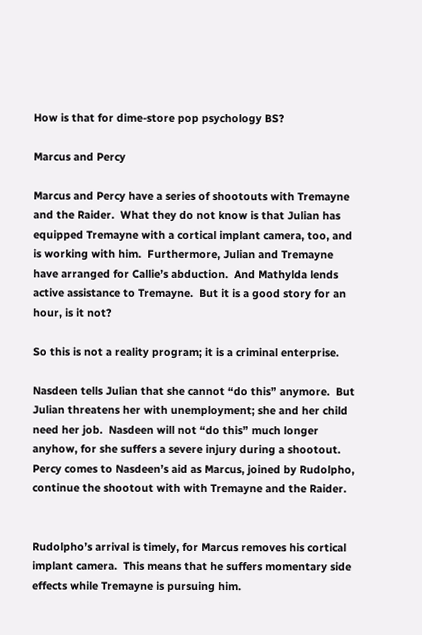How is that for dime-store pop psychology BS?

Marcus and Percy

Marcus and Percy have a series of shootouts with Tremayne and the Raider.  What they do not know is that Julian has equipped Tremayne with a cortical implant camera, too, and is working with him.  Furthermore, Julian and Tremayne have arranged for Callie’s abduction.  And Mathylda lends active assistance to Tremayne.  But it is a good story for an hour, is it not?

So this is not a reality program; it is a criminal enterprise.

Nasdeen tells Julian that she cannot “do this” anymore.  But Julian threatens her with unemployment; she and her child need her job.  Nasdeen will not “do this” much longer anyhow, for she suffers a severe injury during a shootout.  Percy comes to Nasdeen’s aid as Marcus, joined by Rudolpho, continue the shootout with with Tremayne and the Raider.


Rudolpho’s arrival is timely, for Marcus removes his cortical implant camera.  This means that he suffers momentary side effects while Tremayne is pursuing him.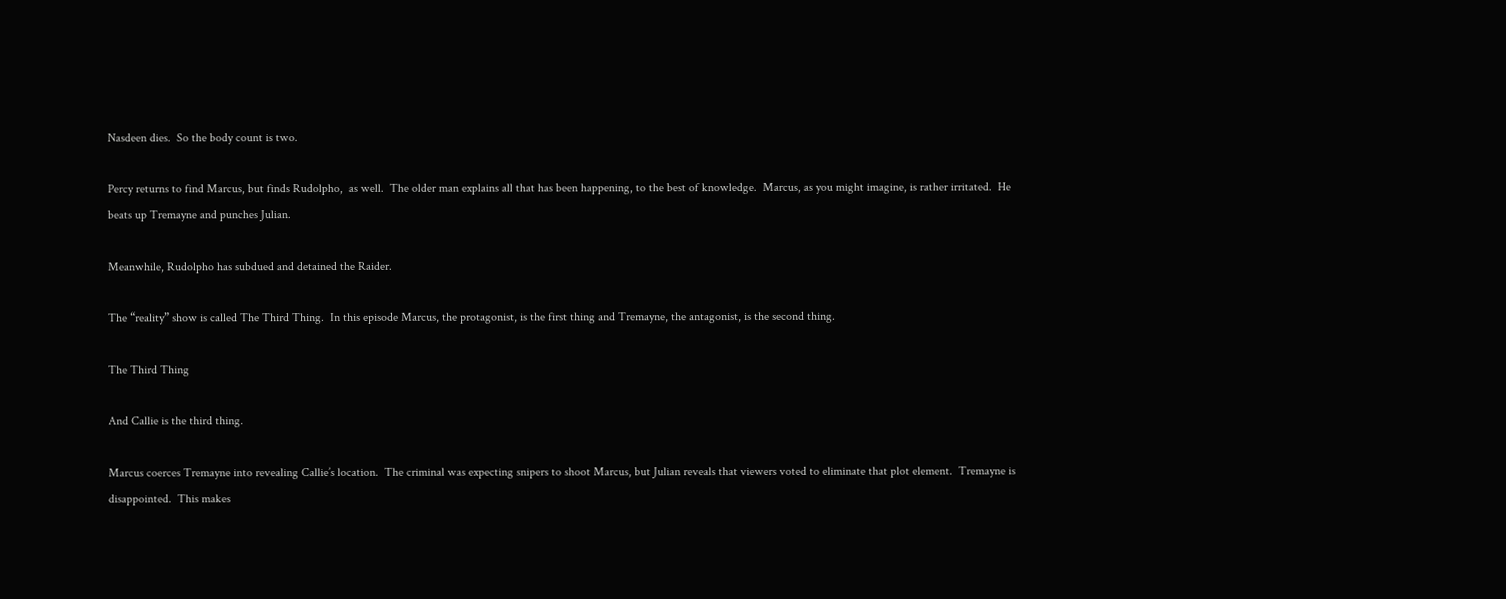Nasdeen dies.  So the body count is two.

Percy returns to find Marcus, but finds Rudolpho,  as well.  The older man explains all that has been happening, to the best of knowledge.  Marcus, as you might imagine, is rather irritated.  He beats up Tremayne and punches Julian.

Meanwhile, Rudolpho has subdued and detained the Raider.

The “reality” show is called The Third Thing.  In this episode Marcus, the protagonist, is the first thing and Tremayne, the antagonist, is the second thing.

The Third Thing

And Callie is the third thing.

Marcus coerces Tremayne into revealing Callie’s location.  The criminal was expecting snipers to shoot Marcus, but Julian reveals that viewers voted to eliminate that plot element.  Tremayne is disappointed.  This makes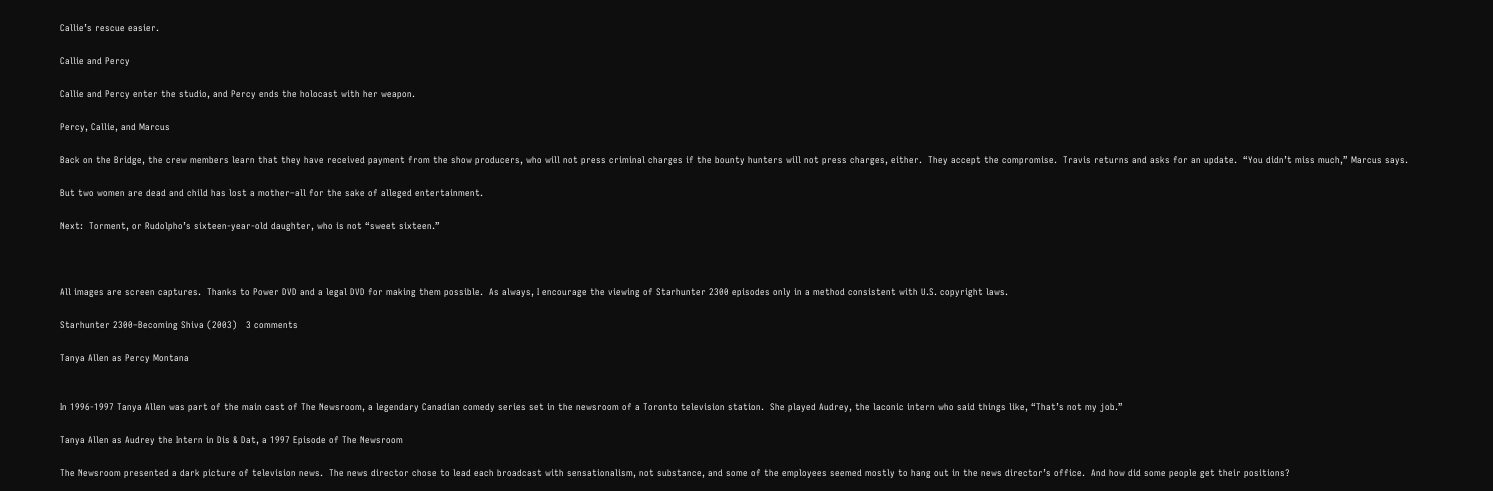Callie’s rescue easier.

Callie and Percy

Callie and Percy enter the studio, and Percy ends the holocast with her weapon.

Percy, Callie, and Marcus

Back on the Bridge, the crew members learn that they have received payment from the show producers, who will not press criminal charges if the bounty hunters will not press charges, either.  They accept the compromise.  Travis returns and asks for an update.  “You didn’t miss much,” Marcus says.

But two women are dead and child has lost a mother–all for the sake of alleged entertainment.

Next:  Torment, or Rudolpho’s sixteen-year-old daughter, who is not “sweet sixteen.”



All images are screen captures.  Thanks to Power DVD and a legal DVD for making them possible.  As always, I encourage the viewing of Starhunter 2300 episodes only in a method consistent with U.S. copyright laws.

Starhunter 2300–Becoming Shiva (2003)   3 comments

Tanya Allen as Percy Montana


In 1996-1997 Tanya Allen was part of the main cast of The Newsroom, a legendary Canadian comedy series set in the newsroom of a Toronto television station.  She played Audrey, the laconic intern who said things like, “That’s not my job.”

Tanya Allen as Audrey the Intern in Dis & Dat, a 1997 Episode of The Newsroom

The Newsroom presented a dark picture of television news.  The news director chose to lead each broadcast with sensationalism, not substance, and some of the employees seemed mostly to hang out in the news director’s office.  And how did some people get their positions?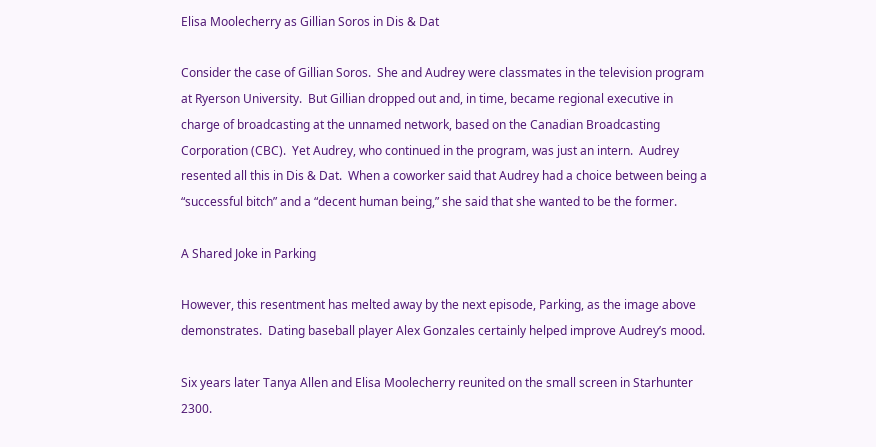Elisa Moolecherry as Gillian Soros in Dis & Dat

Consider the case of Gillian Soros.  She and Audrey were classmates in the television program at Ryerson University.  But Gillian dropped out and, in time, became regional executive in charge of broadcasting at the unnamed network, based on the Canadian Broadcasting Corporation (CBC).  Yet Audrey, who continued in the program, was just an intern.  Audrey resented all this in Dis & Dat.  When a coworker said that Audrey had a choice between being a “successful bitch” and a “decent human being,” she said that she wanted to be the former.

A Shared Joke in Parking

However, this resentment has melted away by the next episode, Parking, as the image above demonstrates.  Dating baseball player Alex Gonzales certainly helped improve Audrey’s mood.

Six years later Tanya Allen and Elisa Moolecherry reunited on the small screen in Starhunter 2300.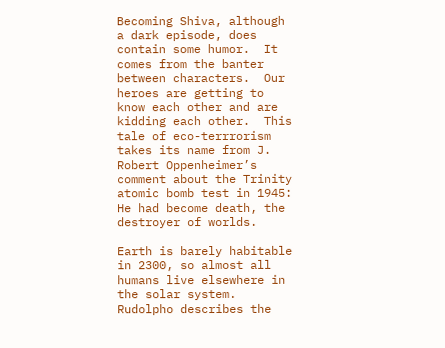Becoming Shiva, although a dark episode, does contain some humor.  It comes from the banter between characters.  Our heroes are getting to know each other and are kidding each other.  This tale of eco-terrrorism takes its name from J. Robert Oppenheimer’s comment about the Trinity atomic bomb test in 1945:  He had become death, the destroyer of worlds.

Earth is barely habitable in 2300, so almost all humans live elsewhere in the solar system.  Rudolpho describes the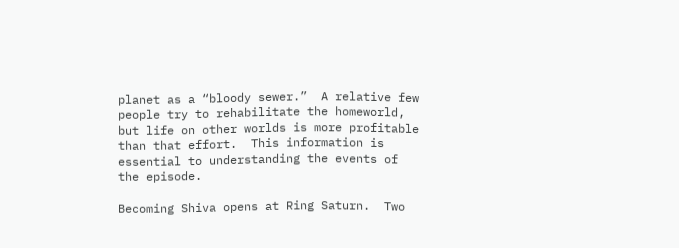planet as a “bloody sewer.”  A relative few people try to rehabilitate the homeworld, but life on other worlds is more profitable than that effort.  This information is essential to understanding the events of the episode.

Becoming Shiva opens at Ring Saturn.  Two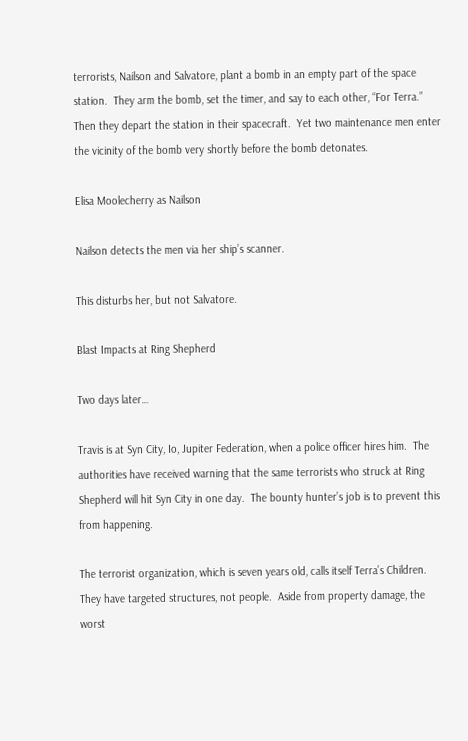terrorists, Nailson and Salvatore, plant a bomb in an empty part of the space station.  They arm the bomb, set the timer, and say to each other, “For Terra.”  Then they depart the station in their spacecraft.  Yet two maintenance men enter the vicinity of the bomb very shortly before the bomb detonates.

Elisa Moolecherry as Nailson

Nailson detects the men via her ship’s scanner.

This disturbs her, but not Salvatore.

Blast Impacts at Ring Shepherd

Two days later…

Travis is at Syn City, Io, Jupiter Federation, when a police officer hires him.  The authorities have received warning that the same terrorists who struck at Ring Shepherd will hit Syn City in one day.  The bounty hunter’s job is to prevent this from happening.

The terrorist organization, which is seven years old, calls itself Terra’s Children.  They have targeted structures, not people.  Aside from property damage, the worst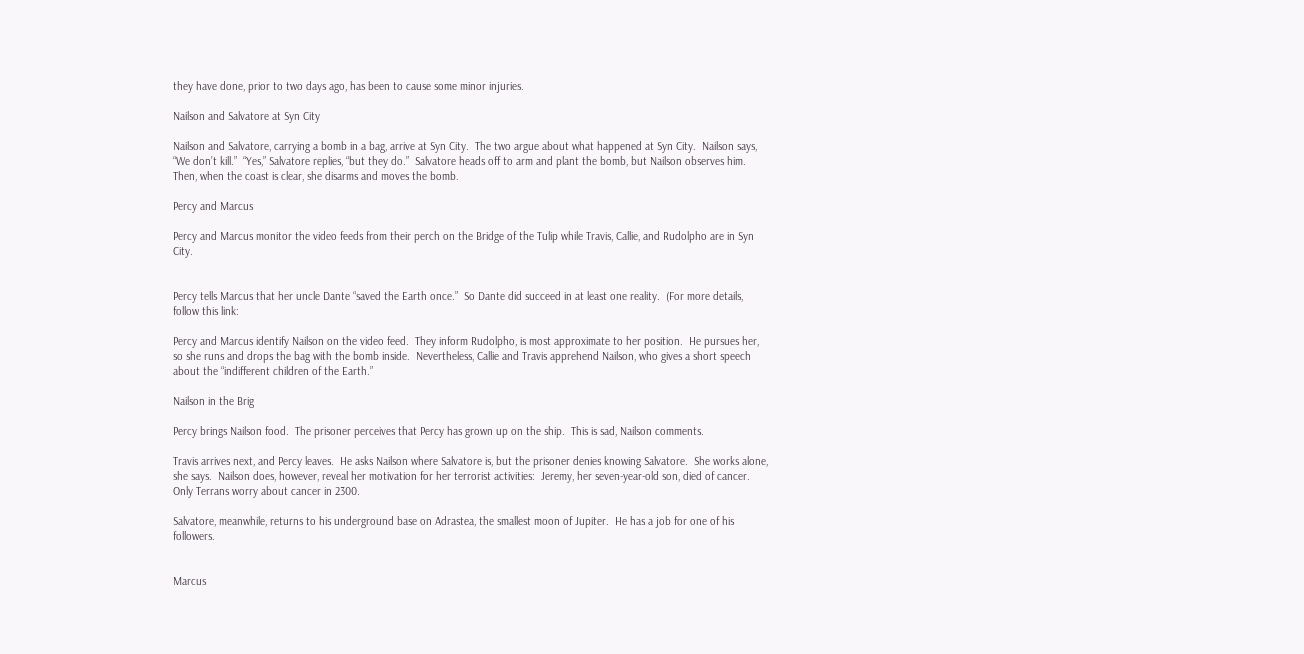they have done, prior to two days ago, has been to cause some minor injuries.

Nailson and Salvatore at Syn City

Nailson and Salvatore, carrying a bomb in a bag, arrive at Syn City.  The two argue about what happened at Syn City.  Nailson says, “We don’t kill.”  “Yes,” Salvatore replies, “but they do.”  Salvatore heads off to arm and plant the bomb, but Nailson observes him.  Then, when the coast is clear, she disarms and moves the bomb.

Percy and Marcus

Percy and Marcus monitor the video feeds from their perch on the Bridge of the Tulip while Travis, Callie, and Rudolpho are in Syn City.


Percy tells Marcus that her uncle Dante “saved the Earth once.”  So Dante did succeed in at least one reality.  (For more details, follow this link:

Percy and Marcus identify Nailson on the video feed.  They inform Rudolpho, is most approximate to her position.  He pursues her, so she runs and drops the bag with the bomb inside.  Nevertheless, Callie and Travis apprehend Nailson, who gives a short speech about the “indifferent children of the Earth.”

Nailson in the Brig

Percy brings Nailson food.  The prisoner perceives that Percy has grown up on the ship.  This is sad, Nailson comments.

Travis arrives next, and Percy leaves.  He asks Nailson where Salvatore is, but the prisoner denies knowing Salvatore.  She works alone, she says.  Nailson does, however, reveal her motivation for her terrorist activities:  Jeremy, her seven-year-old son, died of cancer.  Only Terrans worry about cancer in 2300.

Salvatore, meanwhile, returns to his underground base on Adrastea, the smallest moon of Jupiter.  He has a job for one of his followers.


Marcus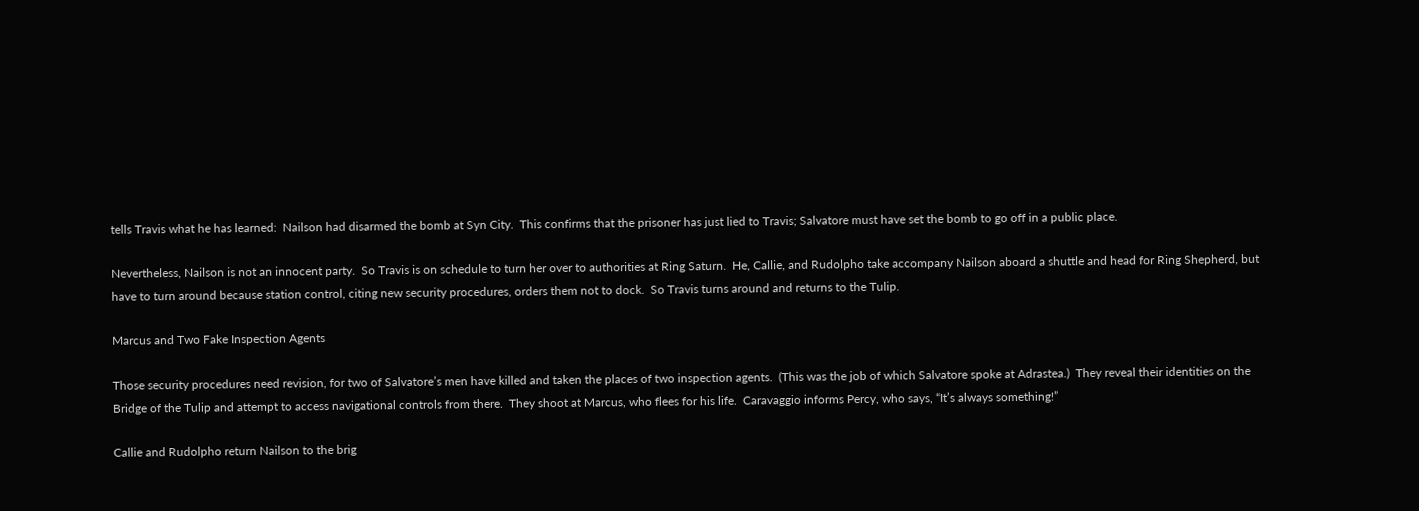tells Travis what he has learned:  Nailson had disarmed the bomb at Syn City.  This confirms that the prisoner has just lied to Travis; Salvatore must have set the bomb to go off in a public place.

Nevertheless, Nailson is not an innocent party.  So Travis is on schedule to turn her over to authorities at Ring Saturn.  He, Callie, and Rudolpho take accompany Nailson aboard a shuttle and head for Ring Shepherd, but have to turn around because station control, citing new security procedures, orders them not to dock.  So Travis turns around and returns to the Tulip.

Marcus and Two Fake Inspection Agents

Those security procedures need revision, for two of Salvatore’s men have killed and taken the places of two inspection agents.  (This was the job of which Salvatore spoke at Adrastea.)  They reveal their identities on the Bridge of the Tulip and attempt to access navigational controls from there.  They shoot at Marcus, who flees for his life.  Caravaggio informs Percy, who says, “It’s always something!”

Callie and Rudolpho return Nailson to the brig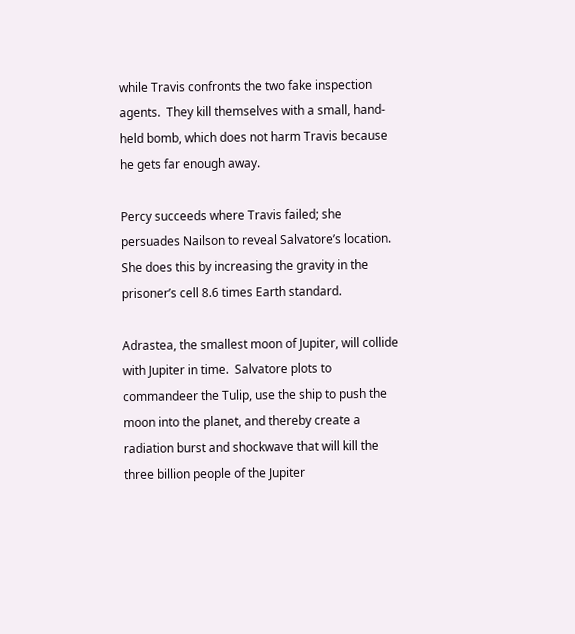while Travis confronts the two fake inspection agents.  They kill themselves with a small, hand-held bomb, which does not harm Travis because he gets far enough away.

Percy succeeds where Travis failed; she persuades Nailson to reveal Salvatore’s location.  She does this by increasing the gravity in the prisoner’s cell 8.6 times Earth standard.

Adrastea, the smallest moon of Jupiter, will collide with Jupiter in time.  Salvatore plots to commandeer the Tulip, use the ship to push the moon into the planet, and thereby create a radiation burst and shockwave that will kill the three billion people of the Jupiter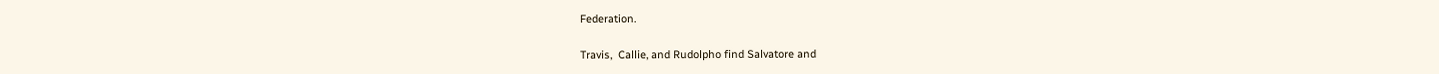Federation.

Travis,  Callie, and Rudolpho find Salvatore and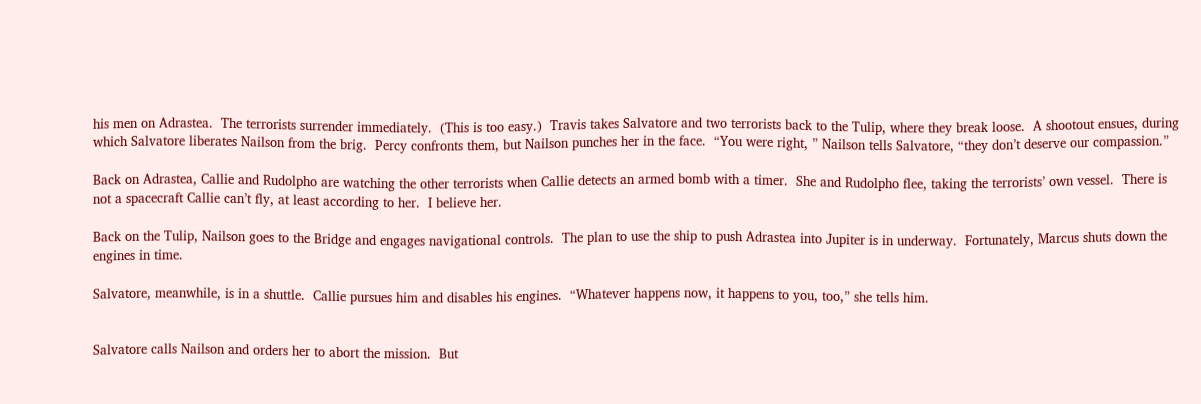his men on Adrastea.  The terrorists surrender immediately.  (This is too easy.)  Travis takes Salvatore and two terrorists back to the Tulip, where they break loose.  A shootout ensues, during which Salvatore liberates Nailson from the brig.  Percy confronts them, but Nailson punches her in the face.  “You were right, ” Nailson tells Salvatore, “they don’t deserve our compassion.”

Back on Adrastea, Callie and Rudolpho are watching the other terrorists when Callie detects an armed bomb with a timer.  She and Rudolpho flee, taking the terrorists’ own vessel.  There is not a spacecraft Callie can’t fly, at least according to her.  I believe her.

Back on the Tulip, Nailson goes to the Bridge and engages navigational controls.  The plan to use the ship to push Adrastea into Jupiter is in underway.  Fortunately, Marcus shuts down the engines in time.

Salvatore, meanwhile, is in a shuttle.  Callie pursues him and disables his engines.  “Whatever happens now, it happens to you, too,” she tells him.


Salvatore calls Nailson and orders her to abort the mission.  But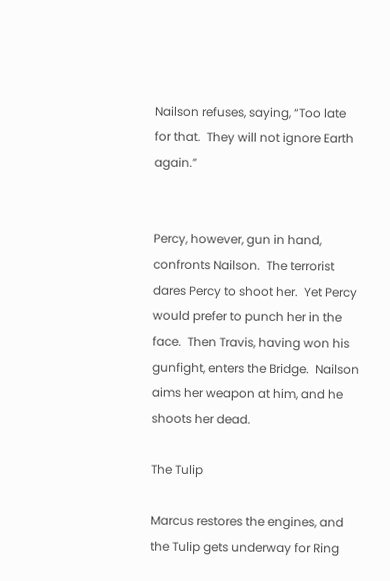Nailson refuses, saying, “Too late for that.  They will not ignore Earth again.”


Percy, however, gun in hand, confronts Nailson.  The terrorist dares Percy to shoot her.  Yet Percy would prefer to punch her in the face.  Then Travis, having won his gunfight, enters the Bridge.  Nailson aims her weapon at him, and he shoots her dead.

The Tulip

Marcus restores the engines, and the Tulip gets underway for Ring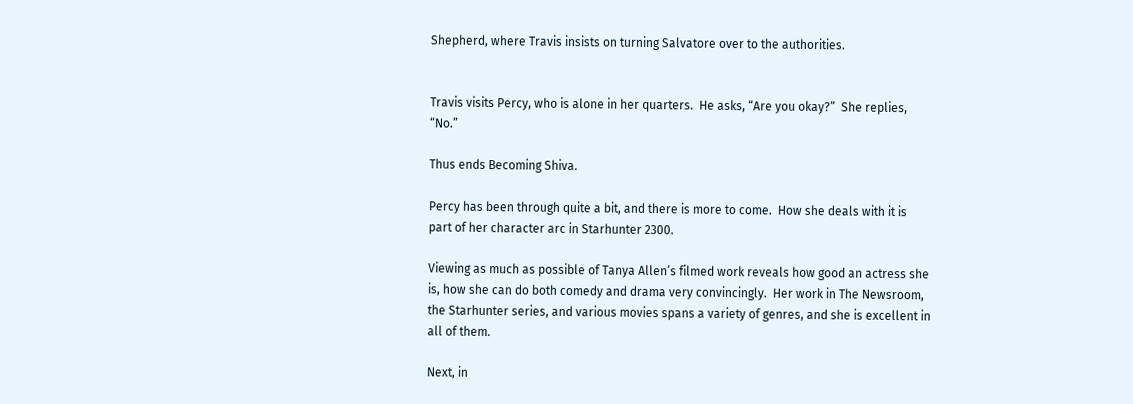Shepherd, where Travis insists on turning Salvatore over to the authorities.


Travis visits Percy, who is alone in her quarters.  He asks, “Are you okay?”  She replies, “No.”

Thus ends Becoming Shiva.

Percy has been through quite a bit, and there is more to come.  How she deals with it is part of her character arc in Starhunter 2300.

Viewing as much as possible of Tanya Allen’s filmed work reveals how good an actress she is, how she can do both comedy and drama very convincingly.  Her work in The Newsroom, the Starhunter series, and various movies spans a variety of genres, and she is excellent in all of them.

Next, in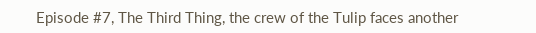Episode #7, The Third Thing, the crew of the Tulip faces another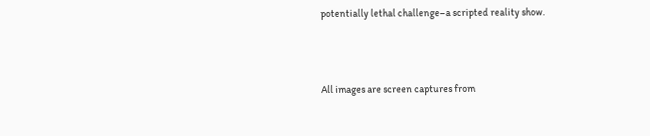potentially lethal challenge–a scripted reality show.



All images are screen captures from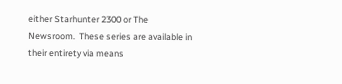either Starhunter 2300 or The Newsroom.  These series are available in their entirety via means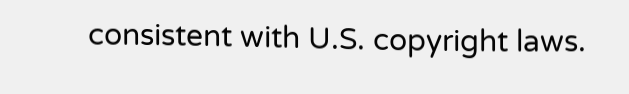consistent with U.S. copyright laws.